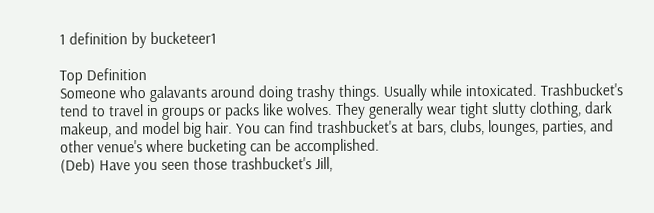1 definition by bucketeer1

Top Definition
Someone who galavants around doing trashy things. Usually while intoxicated. Trashbucket's tend to travel in groups or packs like wolves. They generally wear tight slutty clothing, dark makeup, and model big hair. You can find trashbucket's at bars, clubs, lounges, parties, and other venue's where bucketing can be accomplished.
(Deb) Have you seen those trashbucket's Jill,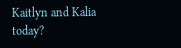Kaitlyn and Kalia today?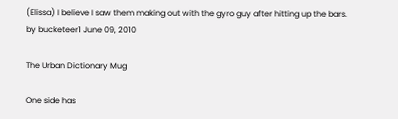(Elissa) I believe I saw them making out with the gyro guy after hitting up the bars.
by bucketeer1 June 09, 2010

The Urban Dictionary Mug

One side has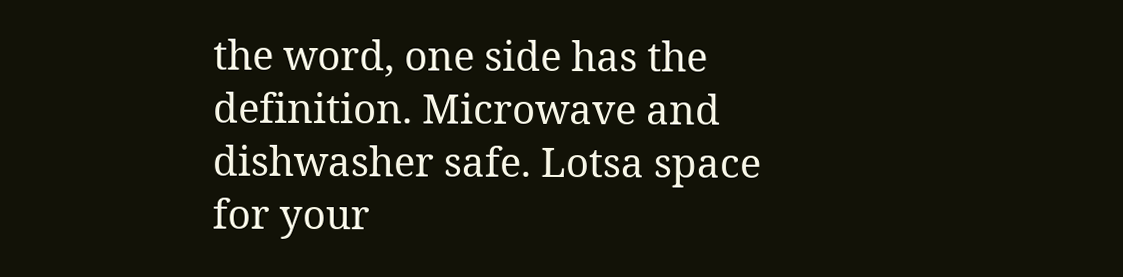the word, one side has the definition. Microwave and dishwasher safe. Lotsa space for your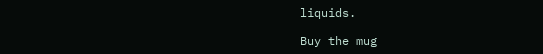liquids.

Buy the mug